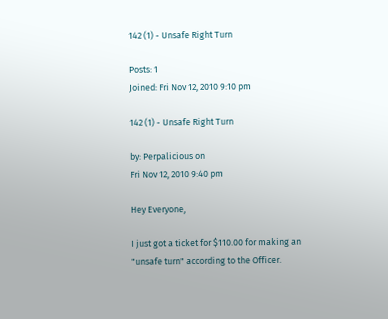142 (1) - Unsafe Right Turn

Posts: 1
Joined: Fri Nov 12, 2010 9:10 pm

142 (1) - Unsafe Right Turn

by: Perpalicious on
Fri Nov 12, 2010 9:40 pm

Hey Everyone,

I just got a ticket for $110.00 for making an "unsafe turn" according to the Officer.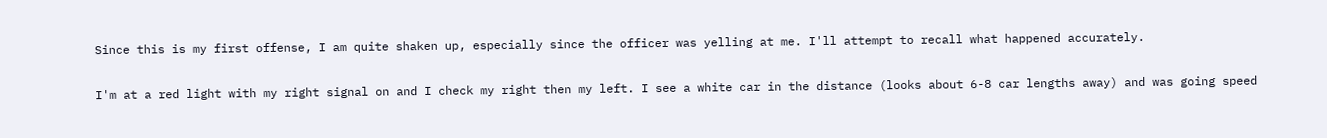Since this is my first offense, I am quite shaken up, especially since the officer was yelling at me. I'll attempt to recall what happened accurately.

I'm at a red light with my right signal on and I check my right then my left. I see a white car in the distance (looks about 6-8 car lengths away) and was going speed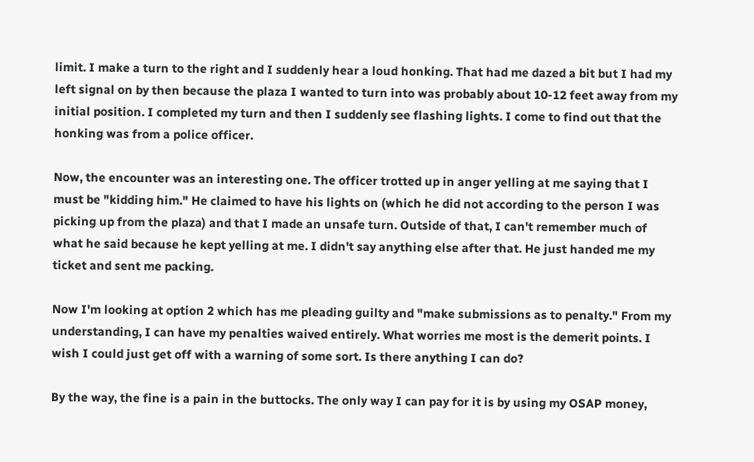limit. I make a turn to the right and I suddenly hear a loud honking. That had me dazed a bit but I had my left signal on by then because the plaza I wanted to turn into was probably about 10-12 feet away from my initial position. I completed my turn and then I suddenly see flashing lights. I come to find out that the honking was from a police officer.

Now, the encounter was an interesting one. The officer trotted up in anger yelling at me saying that I must be "kidding him." He claimed to have his lights on (which he did not according to the person I was picking up from the plaza) and that I made an unsafe turn. Outside of that, I can't remember much of what he said because he kept yelling at me. I didn't say anything else after that. He just handed me my ticket and sent me packing.

Now I'm looking at option 2 which has me pleading guilty and "make submissions as to penalty." From my understanding, I can have my penalties waived entirely. What worries me most is the demerit points. I wish I could just get off with a warning of some sort. Is there anything I can do?

By the way, the fine is a pain in the buttocks. The only way I can pay for it is by using my OSAP money,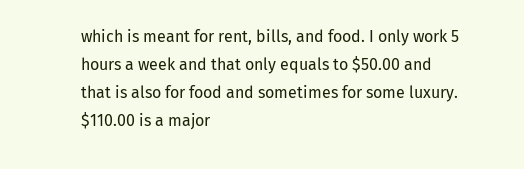which is meant for rent, bills, and food. I only work 5 hours a week and that only equals to $50.00 and that is also for food and sometimes for some luxury. $110.00 is a major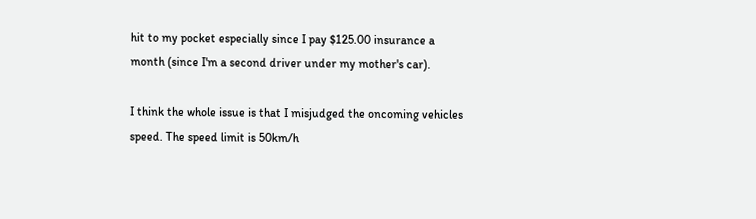hit to my pocket especially since I pay $125.00 insurance a month (since I'm a second driver under my mother's car).

I think the whole issue is that I misjudged the oncoming vehicles speed. The speed limit is 50km/h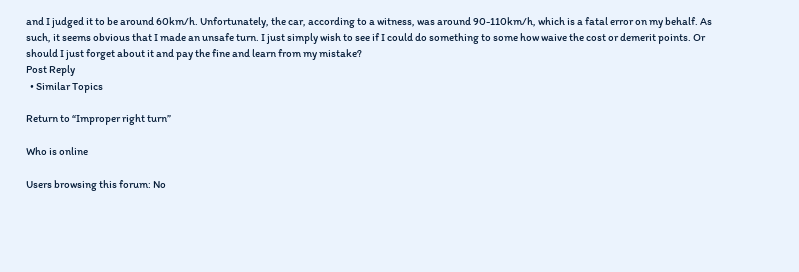and I judged it to be around 60km/h. Unfortunately, the car, according to a witness, was around 90-110km/h, which is a fatal error on my behalf. As such, it seems obvious that I made an unsafe turn. I just simply wish to see if I could do something to some how waive the cost or demerit points. Or should I just forget about it and pay the fine and learn from my mistake?
Post Reply
  • Similar Topics

Return to “Improper right turn”

Who is online

Users browsing this forum: No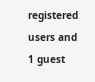registered users and 1 guest